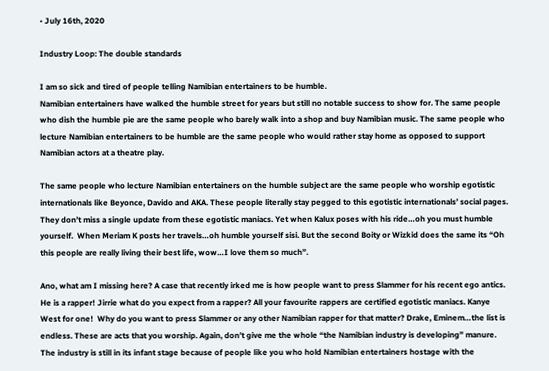• July 16th, 2020

Industry Loop: The double standards

I am so sick and tired of people telling Namibian entertainers to be humble.
Namibian entertainers have walked the humble street for years but still no notable success to show for. The same people who dish the humble pie are the same people who barely walk into a shop and buy Namibian music. The same people who lecture Namibian entertainers to be humble are the same people who would rather stay home as opposed to support Namibian actors at a theatre play.

The same people who lecture Namibian entertainers on the humble subject are the same people who worship egotistic internationals like Beyonce, Davido and AKA. These people literally stay pegged to this egotistic internationals’ social pages. They don’t miss a single update from these egotistic maniacs. Yet when Kalux poses with his ride…oh you must humble yourself.  When Meriam K posts her travels…oh humble yourself sisi. But the second Boity or Wizkid does the same its “Oh this people are really living their best life, wow…I love them so much”.

Ano, what am I missing here? A case that recently irked me is how people want to press Slammer for his recent ego antics. He is a rapper! Jirrie what do you expect from a rapper? All your favourite rappers are certified egotistic maniacs. Kanye West for one!  Why do you want to press Slammer or any other Namibian rapper for that matter? Drake, Eminem…the list is endless. These are acts that you worship. Again, don’t give me the whole “the Namibian industry is developing” manure.
The industry is still in its infant stage because of people like you who hold Namibian entertainers hostage with the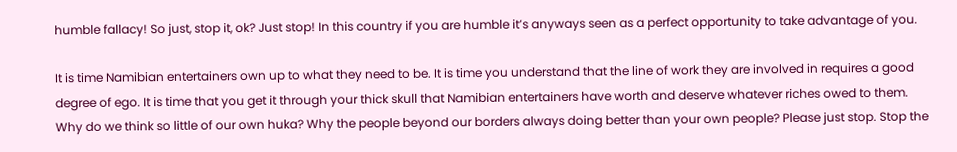humble fallacy! So just, stop it, ok? Just stop! In this country if you are humble it’s anyways seen as a perfect opportunity to take advantage of you.

It is time Namibian entertainers own up to what they need to be. It is time you understand that the line of work they are involved in requires a good degree of ego. It is time that you get it through your thick skull that Namibian entertainers have worth and deserve whatever riches owed to them. Why do we think so little of our own huka? Why the people beyond our borders always doing better than your own people? Please just stop. Stop the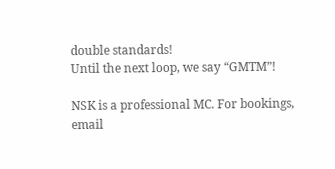double standards!
Until the next loop, we say “GMTM”!

NSK is a professional MC. For bookings, email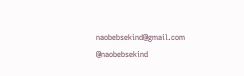naobebsekind@gmail.com
@naobebsekind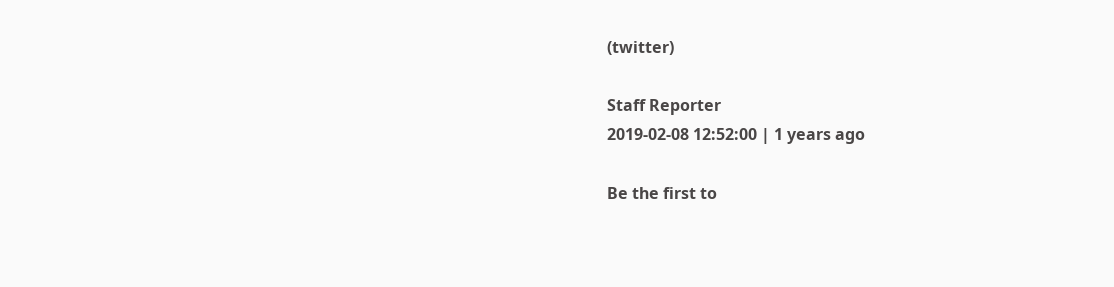(twitter)

Staff Reporter
2019-02-08 12:52:00 | 1 years ago

Be the first to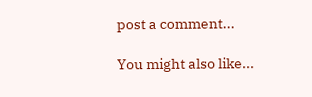post a comment...

You might also like...